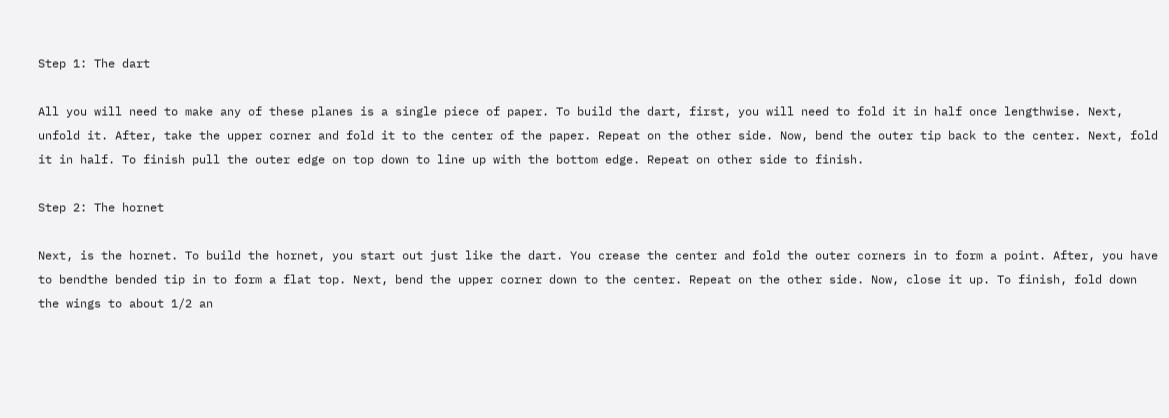Step 1: The dart

All you will need to make any of these planes is a single piece of paper. To build the dart, first, you will need to fold it in half once lengthwise. Next, unfold it. After, take the upper corner and fold it to the center of the paper. Repeat on the other side. Now, bend the outer tip back to the center. Next, fold it in half. To finish pull the outer edge on top down to line up with the bottom edge. Repeat on other side to finish.

Step 2: The hornet

Next, is the hornet. To build the hornet, you start out just like the dart. You crease the center and fold the outer corners in to form a point. After, you have to bendthe bended tip in to form a flat top. Next, bend the upper corner down to the center. Repeat on the other side. Now, close it up. To finish, fold down the wings to about 1/2 an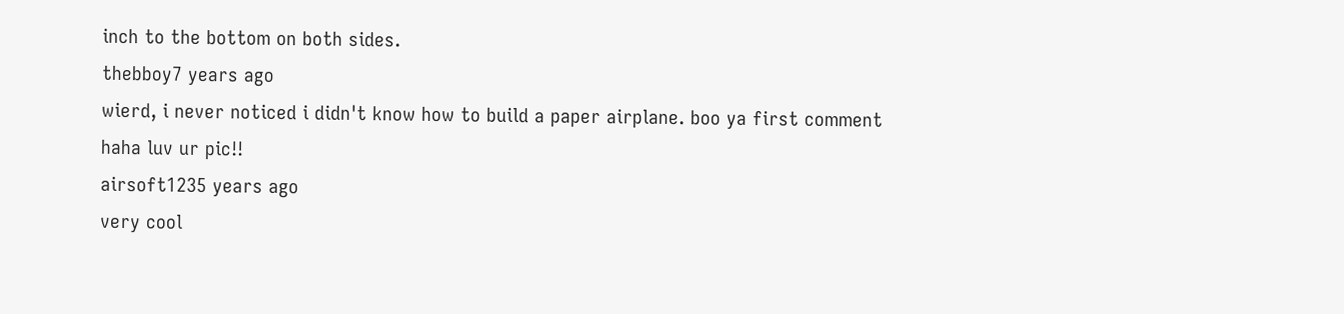inch to the bottom on both sides.
thebboy7 years ago
wierd, i never noticed i didn't know how to build a paper airplane. boo ya first comment
haha luv ur pic!!
airsoft1235 years ago
very cool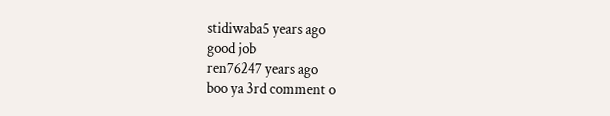stidiwaba5 years ago
good job
ren76247 years ago
boo ya 3rd comment o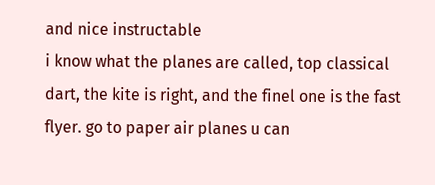and nice instructable
i know what the planes are called, top classical dart, the kite is right, and the finel one is the fast flyer. go to paper air planes u can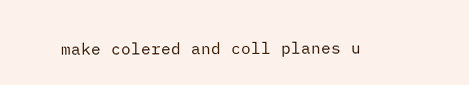make colered and coll planes u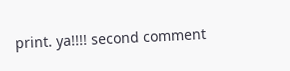print. ya!!!! second comment